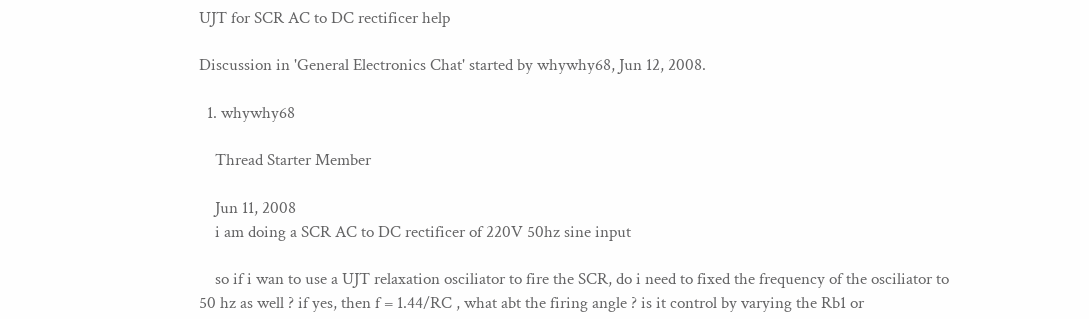UJT for SCR AC to DC rectificer help

Discussion in 'General Electronics Chat' started by whywhy68, Jun 12, 2008.

  1. whywhy68

    Thread Starter Member

    Jun 11, 2008
    i am doing a SCR AC to DC rectificer of 220V 50hz sine input

    so if i wan to use a UJT relaxation osciliator to fire the SCR, do i need to fixed the frequency of the osciliator to 50 hz as well ? if yes, then f = 1.44/RC , what abt the firing angle ? is it control by varying the Rb1 or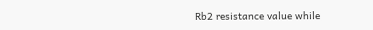Rb2 resistance value while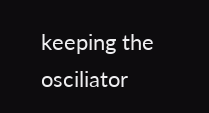keeping the osciliator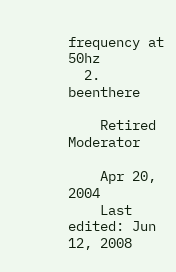frequency at 50hz
  2. beenthere

    Retired Moderator

    Apr 20, 2004
    Last edited: Jun 12, 2008